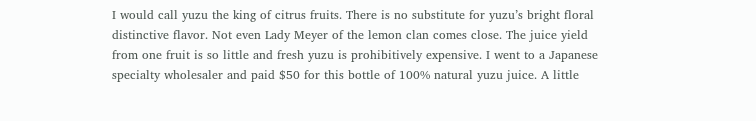I would call yuzu the king of citrus fruits. There is no substitute for yuzu’s bright floral distinctive flavor. Not even Lady Meyer of the lemon clan comes close. The juice yield from one fruit is so little and fresh yuzu is prohibitively expensive. I went to a Japanese specialty wholesaler and paid $50 for this bottle of 100% natural yuzu juice. A little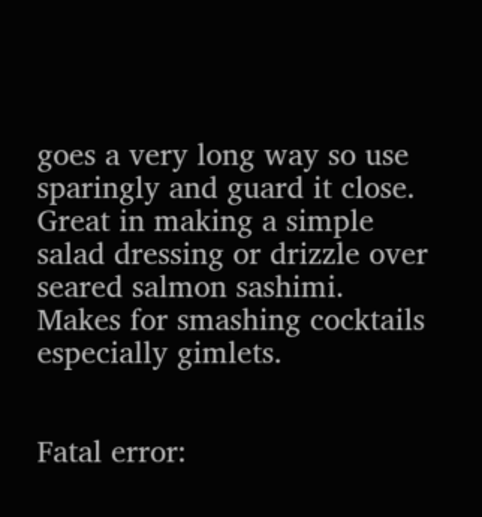goes a very long way so use sparingly and guard it close. Great in making a simple salad dressing or drizzle over seared salmon sashimi. Makes for smashing cocktails especially gimlets.


Fatal error: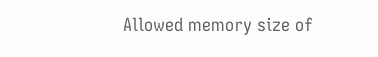Allowed memory size of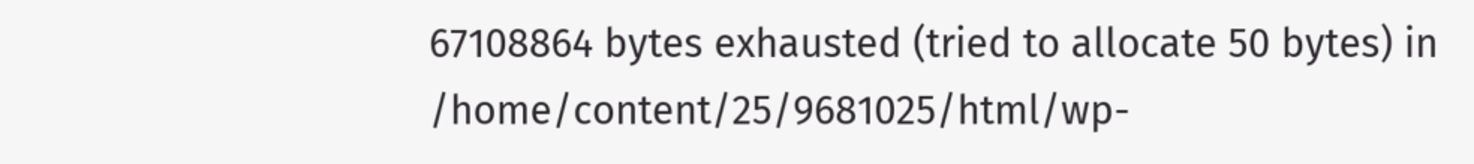67108864 bytes exhausted (tried to allocate 50 bytes) in /home/content/25/9681025/html/wp-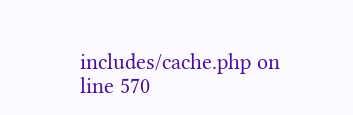includes/cache.php on line 570